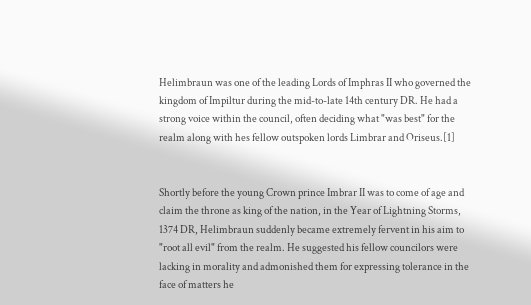Helimbraun was one of the leading Lords of Imphras II who governed the kingdom of Impiltur during the mid-to-late 14th century DR. He had a strong voice within the council, often deciding what "was best" for the realm along with hes fellow outspoken lords Limbrar and Oriseus.[1]


Shortly before the young Crown prince Imbrar II was to come of age and claim the throne as king of the nation, in the Year of Lightning Storms, 1374 DR, Helimbraun suddenly became extremely fervent in his aim to "root all evil" from the realm. He suggested his fellow councilors were lacking in morality and admonished them for expressing tolerance in the face of matters he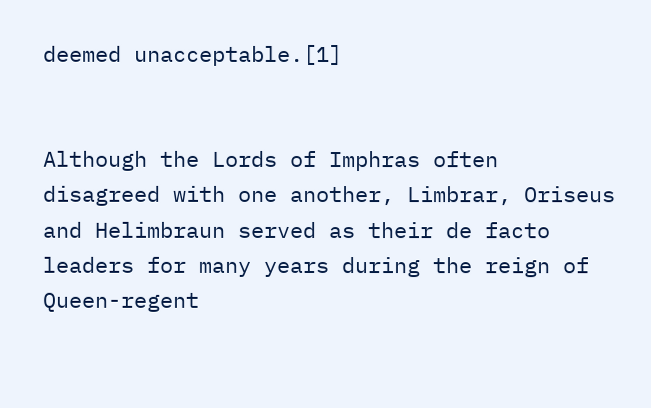deemed unacceptable.[1]


Although the Lords of Imphras often disagreed with one another, Limbrar, Oriseus and Helimbraun served as their de facto leaders for many years during the reign of Queen-regent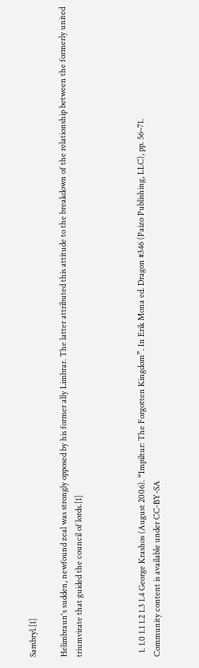Sambryl.[1]

Helimbraun's sudden, newfound zeal was strongly opposed by his former ally Limbrar. The latter attributed this attitude to the breakdown of the relationship between the formerly united triumvirate that guided the council of lords.[1]



  1. 1.0 1.1 1.2 1.3 1.4 George Krashos (August 2006). “Impiltur: The Forgotten Kingdom”. In Erik Mona ed. Dragon #346 (Paizo Publishing, LLC), pp. 56–71.
Community content is available under CC-BY-SA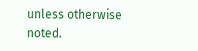unless otherwise noted.